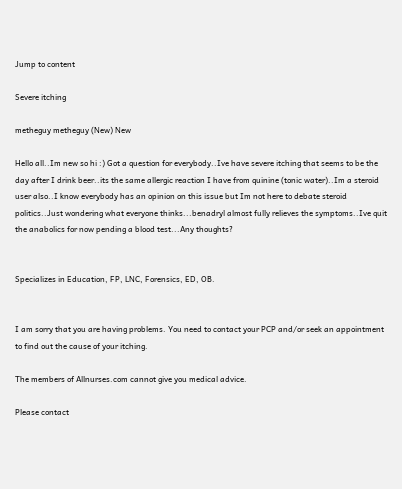Jump to content

Severe itching

metheguy metheguy (New) New

Hello all..Im new so hi :) Got a question for everybody..Ive have severe itching that seems to be the day after I drink beer..its the same allergic reaction I have from quinine (tonic water)..Im a steroid user also..I know everybody has an opinion on this issue but Im not here to debate steroid politics..Just wondering what everyone thinks...benadryl almost fully relieves the symptoms..Ive quit the anabolics for now pending a blood test...Any thoughts?


Specializes in Education, FP, LNC, Forensics, ED, OB.


I am sorry that you are having problems. You need to contact your PCP and/or seek an appointment to find out the cause of your itching.

The members of Allnurses.com cannot give you medical advice.

Please contact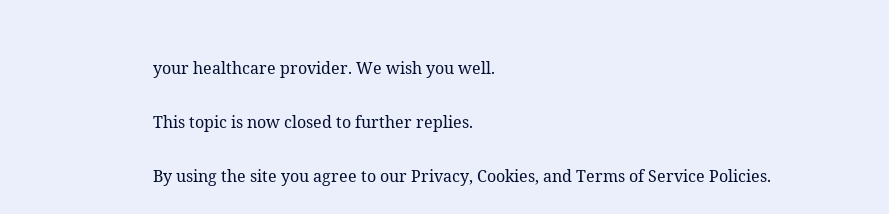your healthcare provider. We wish you well.

This topic is now closed to further replies.

By using the site you agree to our Privacy, Cookies, and Terms of Service Policies.